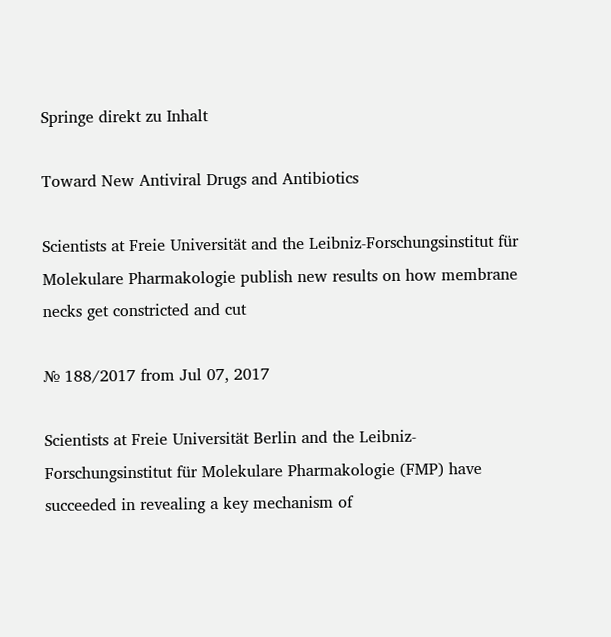Springe direkt zu Inhalt

Toward New Antiviral Drugs and Antibiotics

Scientists at Freie Universität and the Leibniz-Forschungsinstitut für Molekulare Pharmakologie publish new results on how membrane necks get constricted and cut

№ 188/2017 from Jul 07, 2017

Scientists at Freie Universität Berlin and the Leibniz-Forschungsinstitut für Molekulare Pharmakologie (FMP) have succeeded in revealing a key mechanism of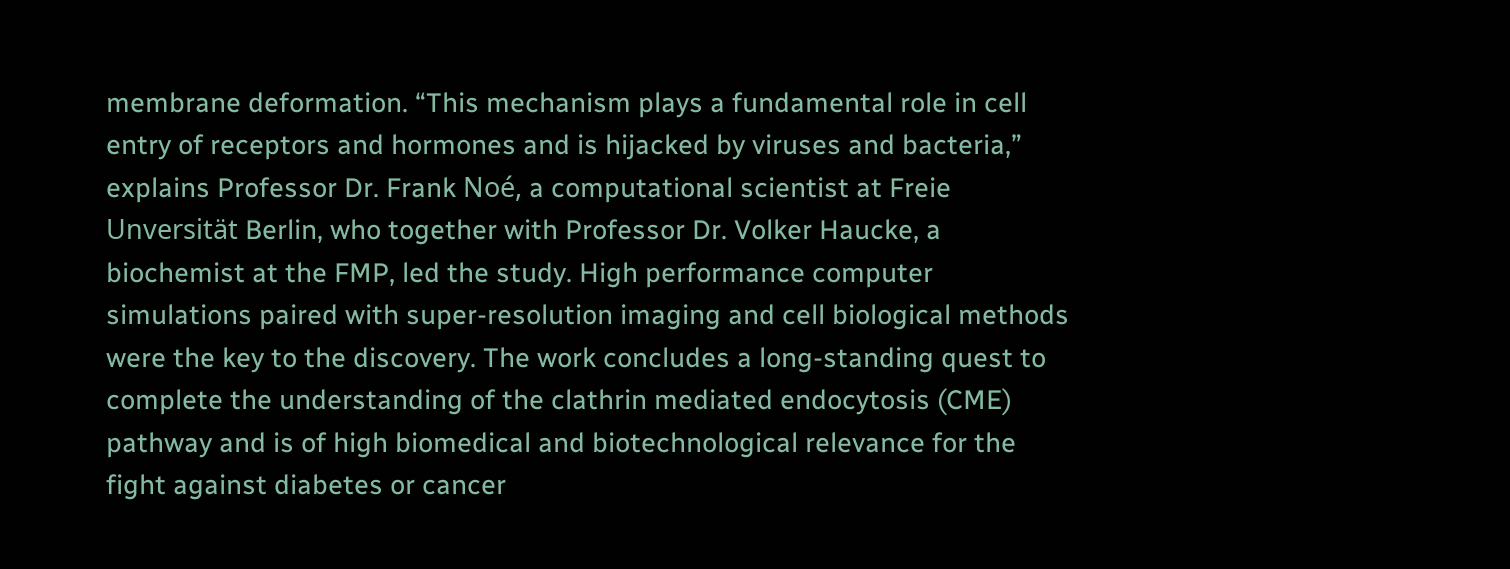membrane deformation. “This mechanism plays a fundamental role in cell entry of receptors and hormones and is hijacked by viruses and bacteria,” explains Professor Dr. Frank Noé, a computational scientist at Freie Unversität Berlin, who together with Professor Dr. Volker Haucke, a biochemist at the FMP, led the study. High performance computer simulations paired with super-resolution imaging and cell biological methods were the key to the discovery. The work concludes a long-standing quest to complete the understanding of the clathrin mediated endocytosis (CME) pathway and is of high biomedical and biotechnological relevance for the fight against diabetes or cancer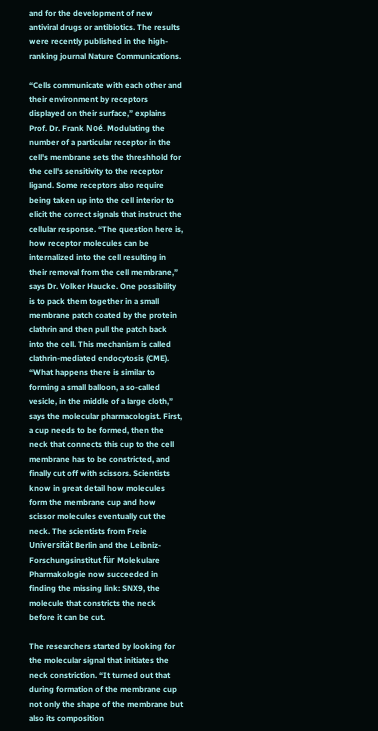and for the development of new antiviral drugs or antibiotics. The results were recently published in the high-ranking journal Nature Communications.

“Cells communicate with each other and their environment by receptors displayed on their surface,” explains Prof. Dr. Frank Noé. Modulating the number of a particular receptor in the cell's membrane sets the threshhold for the cell's sensitivity to the receptor ligand. Some receptors also require being taken up into the cell interior to elicit the correct signals that instruct the cellular response. “The question here is, how receptor molecules can be internalized into the cell resulting in their removal from the cell membrane,” says Dr. Volker Haucke. One possibility is to pack them together in a small membrane patch coated by the protein clathrin and then pull the patch back into the cell. This mechanism is called clathrin-mediated endocytosis (CME). “What happens there is similar to forming a small balloon, a so-called vesicle, in the middle of a large cloth,” says the molecular pharmacologist. First, a cup needs to be formed, then the neck that connects this cup to the cell membrane has to be constricted, and finally cut off with scissors. Scientists know in great detail how molecules form the membrane cup and how scissor molecules eventually cut the neck. The scientists from Freie Universität Berlin and the Leibniz-Forschungsinstitut für Molekulare Pharmakologie now succeeded in finding the missing link: SNX9, the molecule that constricts the neck before it can be cut.

The researchers started by looking for the molecular signal that initiates the neck constriction. “It turned out that during formation of the membrane cup not only the shape of the membrane but also its composition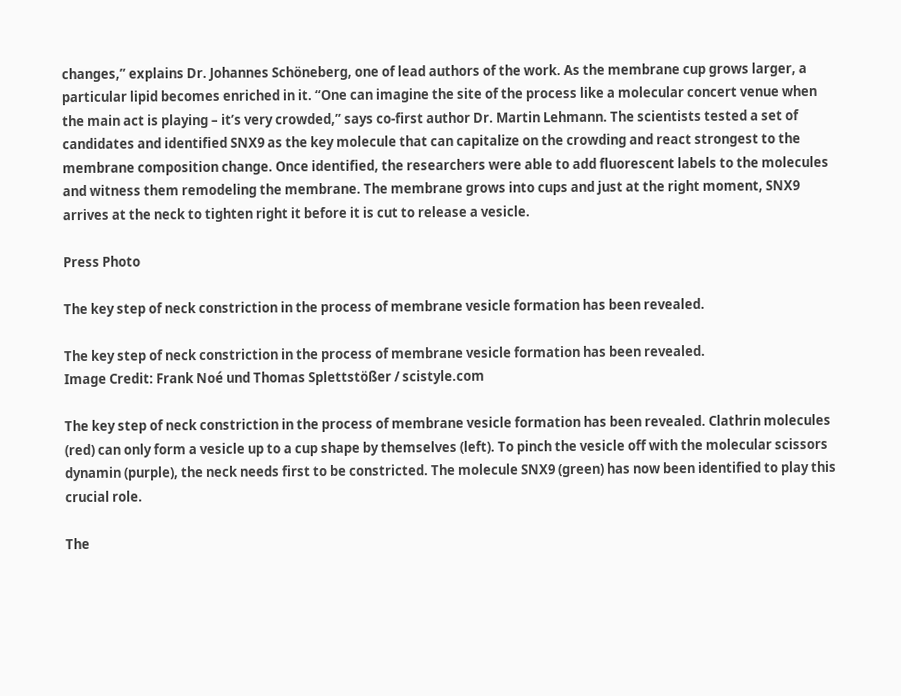changes,” explains Dr. Johannes Schöneberg, one of lead authors of the work. As the membrane cup grows larger, a particular lipid becomes enriched in it. “One can imagine the site of the process like a molecular concert venue when the main act is playing – it’s very crowded,” says co-first author Dr. Martin Lehmann. The scientists tested a set of candidates and identified SNX9 as the key molecule that can capitalize on the crowding and react strongest to the membrane composition change. Once identified, the researchers were able to add fluorescent labels to the molecules and witness them remodeling the membrane. The membrane grows into cups and just at the right moment, SNX9 arrives at the neck to tighten right it before it is cut to release a vesicle.

Press Photo

The key step of neck constriction in the process of membrane vesicle formation has been revealed.

The key step of neck constriction in the process of membrane vesicle formation has been revealed.
Image Credit: Frank Noé und Thomas Splettstößer / scistyle.com

The key step of neck constriction in the process of membrane vesicle formation has been revealed. Clathrin molecules (red) can only form a vesicle up to a cup shape by themselves (left). To pinch the vesicle off with the molecular scissors dynamin (purple), the neck needs first to be constricted. The molecule SNX9 (green) has now been identified to play this crucial role.

The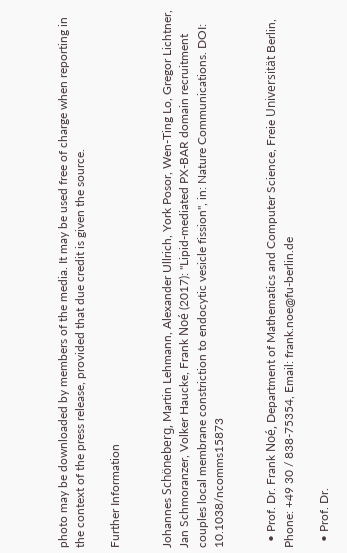photo may be downloaded by members of the media. It may be used free of charge when reporting in the context of the press release, provided that due credit is given the source.

Further Information


Johannes Schöneberg, Martin Lehmann, Alexander Ullrich, York Posor, Wen-Ting Lo, Gregor Lichtner, Jan Schmoranzer, Volker Haucke, Frank Noé (2017): "Lipid-mediated PX-BAR domain recruitment couples local membrane constriction to endocytic vesicle fission", in: Nature Communications. DOI: 10.1038/ncomms15873


  • Prof. Dr. Frank Noé, Department of Mathematics and Computer Science, Freie Universität Berlin, Phone: +49 30 / 838-75354, Email: frank.noe@fu-berlin.de

  • Prof. Dr.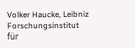Volker Haucke, Leibniz Forschungsinstitut für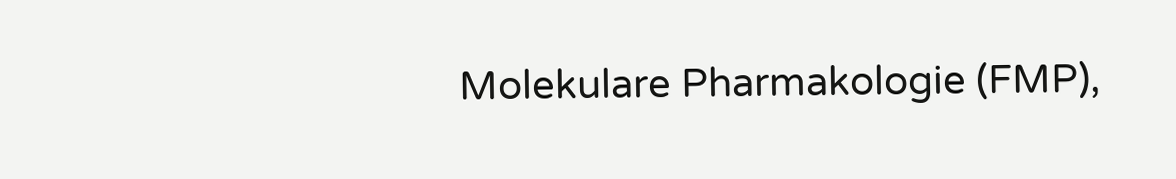Molekulare Pharmakologie (FMP),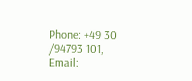Phone: +49 30 /94793 101, Email: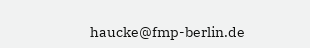haucke@fmp-berlin.de